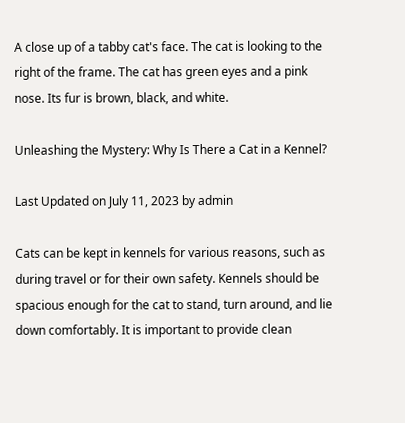A close up of a tabby cat's face. The cat is looking to the right of the frame. The cat has green eyes and a pink nose. Its fur is brown, black, and white.

Unleashing the Mystery: Why Is There a Cat in a Kennel?

Last Updated on July 11, 2023 by admin

Cats can be kept in kennels for various reasons, such as during travel or for their own safety. Kennels should be spacious enough for the cat to stand, turn around, and lie down comfortably. It is important to provide clean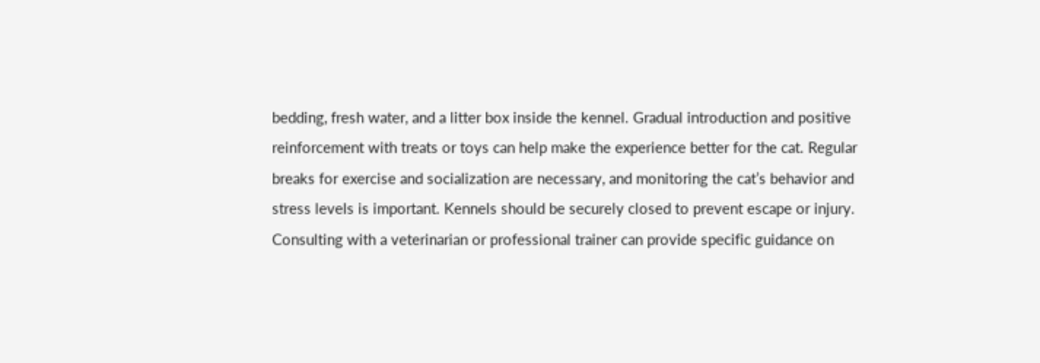bedding, fresh water, and a litter box inside the kennel. Gradual introduction and positive reinforcement with treats or toys can help make the experience better for the cat. Regular breaks for exercise and socialization are necessary, and monitoring the cat’s behavior and stress levels is important. Kennels should be securely closed to prevent escape or injury. Consulting with a veterinarian or professional trainer can provide specific guidance on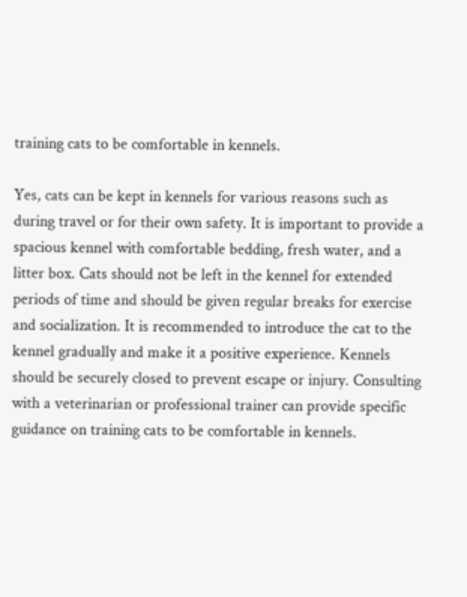training cats to be comfortable in kennels.

Yes, cats can be kept in kennels for various reasons such as during travel or for their own safety. It is important to provide a spacious kennel with comfortable bedding, fresh water, and a litter box. Cats should not be left in the kennel for extended periods of time and should be given regular breaks for exercise and socialization. It is recommended to introduce the cat to the kennel gradually and make it a positive experience. Kennels should be securely closed to prevent escape or injury. Consulting with a veterinarian or professional trainer can provide specific guidance on training cats to be comfortable in kennels.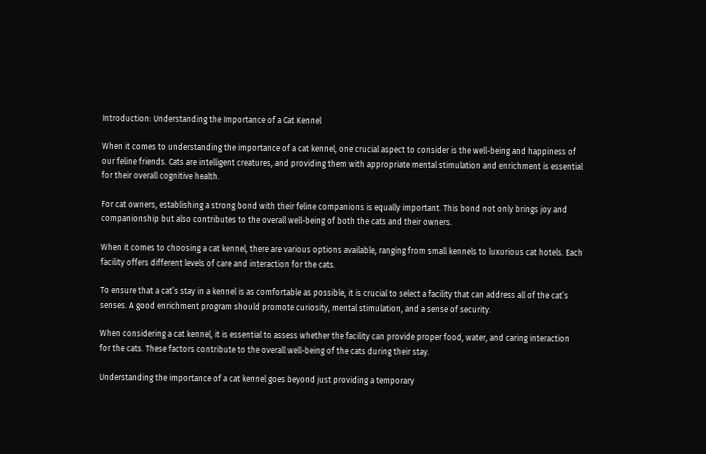Introduction: Understanding the Importance of a Cat Kennel

When it comes to understanding the importance of a cat kennel, one crucial aspect to consider is the well-being and happiness of our feline friends. Cats are intelligent creatures, and providing them with appropriate mental stimulation and enrichment is essential for their overall cognitive health.

For cat owners, establishing a strong bond with their feline companions is equally important. This bond not only brings joy and companionship but also contributes to the overall well-being of both the cats and their owners.

When it comes to choosing a cat kennel, there are various options available, ranging from small kennels to luxurious cat hotels. Each facility offers different levels of care and interaction for the cats.

To ensure that a cat’s stay in a kennel is as comfortable as possible, it is crucial to select a facility that can address all of the cat’s senses. A good enrichment program should promote curiosity, mental stimulation, and a sense of security.

When considering a cat kennel, it is essential to assess whether the facility can provide proper food, water, and caring interaction for the cats. These factors contribute to the overall well-being of the cats during their stay.

Understanding the importance of a cat kennel goes beyond just providing a temporary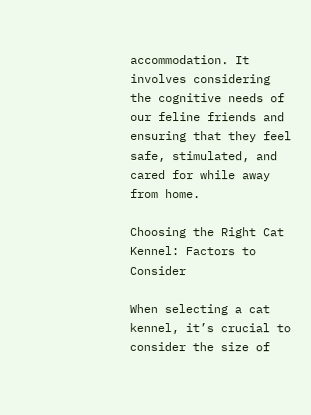accommodation. It involves considering the cognitive needs of our feline friends and ensuring that they feel safe, stimulated, and cared for while away from home.

Choosing the Right Cat Kennel: Factors to Consider

When selecting a cat kennel, it’s crucial to consider the size of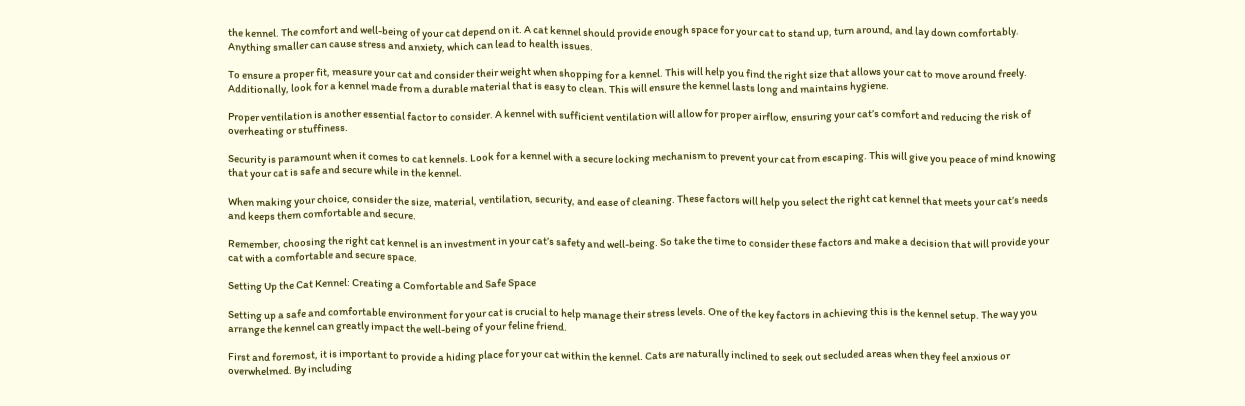the kennel. The comfort and well-being of your cat depend on it. A cat kennel should provide enough space for your cat to stand up, turn around, and lay down comfortably. Anything smaller can cause stress and anxiety, which can lead to health issues.

To ensure a proper fit, measure your cat and consider their weight when shopping for a kennel. This will help you find the right size that allows your cat to move around freely. Additionally, look for a kennel made from a durable material that is easy to clean. This will ensure the kennel lasts long and maintains hygiene.

Proper ventilation is another essential factor to consider. A kennel with sufficient ventilation will allow for proper airflow, ensuring your cat’s comfort and reducing the risk of overheating or stuffiness.

Security is paramount when it comes to cat kennels. Look for a kennel with a secure locking mechanism to prevent your cat from escaping. This will give you peace of mind knowing that your cat is safe and secure while in the kennel.

When making your choice, consider the size, material, ventilation, security, and ease of cleaning. These factors will help you select the right cat kennel that meets your cat’s needs and keeps them comfortable and secure.

Remember, choosing the right cat kennel is an investment in your cat’s safety and well-being. So take the time to consider these factors and make a decision that will provide your cat with a comfortable and secure space.

Setting Up the Cat Kennel: Creating a Comfortable and Safe Space

Setting up a safe and comfortable environment for your cat is crucial to help manage their stress levels. One of the key factors in achieving this is the kennel setup. The way you arrange the kennel can greatly impact the well-being of your feline friend.

First and foremost, it is important to provide a hiding place for your cat within the kennel. Cats are naturally inclined to seek out secluded areas when they feel anxious or overwhelmed. By including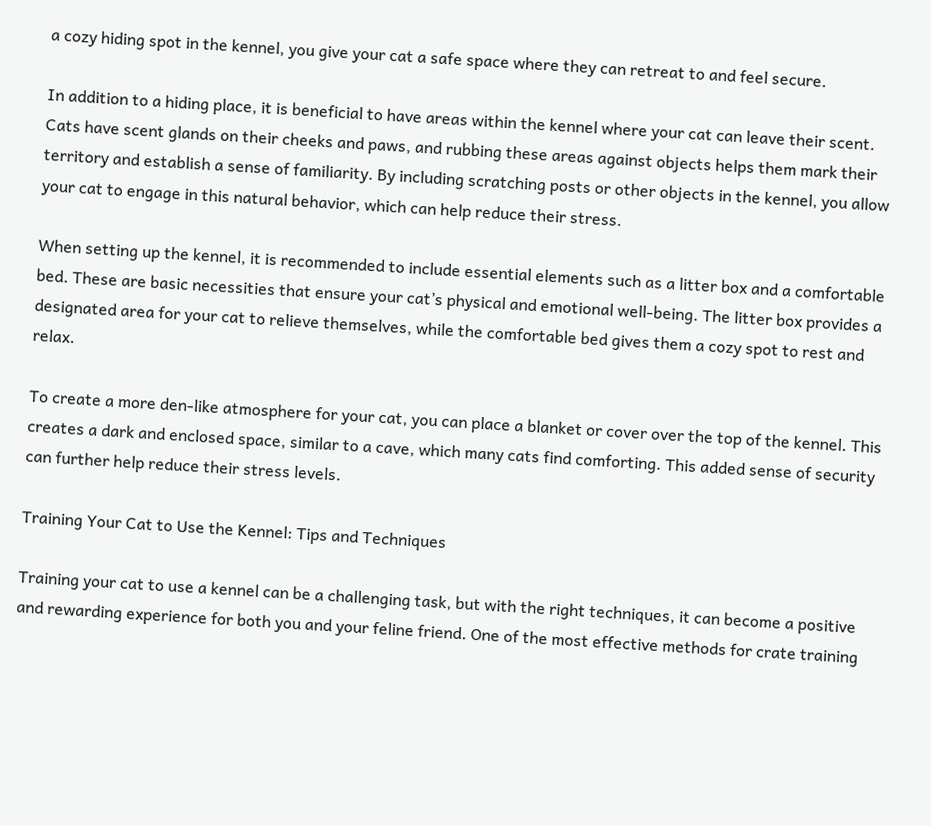a cozy hiding spot in the kennel, you give your cat a safe space where they can retreat to and feel secure.

In addition to a hiding place, it is beneficial to have areas within the kennel where your cat can leave their scent. Cats have scent glands on their cheeks and paws, and rubbing these areas against objects helps them mark their territory and establish a sense of familiarity. By including scratching posts or other objects in the kennel, you allow your cat to engage in this natural behavior, which can help reduce their stress.

When setting up the kennel, it is recommended to include essential elements such as a litter box and a comfortable bed. These are basic necessities that ensure your cat’s physical and emotional well-being. The litter box provides a designated area for your cat to relieve themselves, while the comfortable bed gives them a cozy spot to rest and relax.

To create a more den-like atmosphere for your cat, you can place a blanket or cover over the top of the kennel. This creates a dark and enclosed space, similar to a cave, which many cats find comforting. This added sense of security can further help reduce their stress levels.

Training Your Cat to Use the Kennel: Tips and Techniques

Training your cat to use a kennel can be a challenging task, but with the right techniques, it can become a positive and rewarding experience for both you and your feline friend. One of the most effective methods for crate training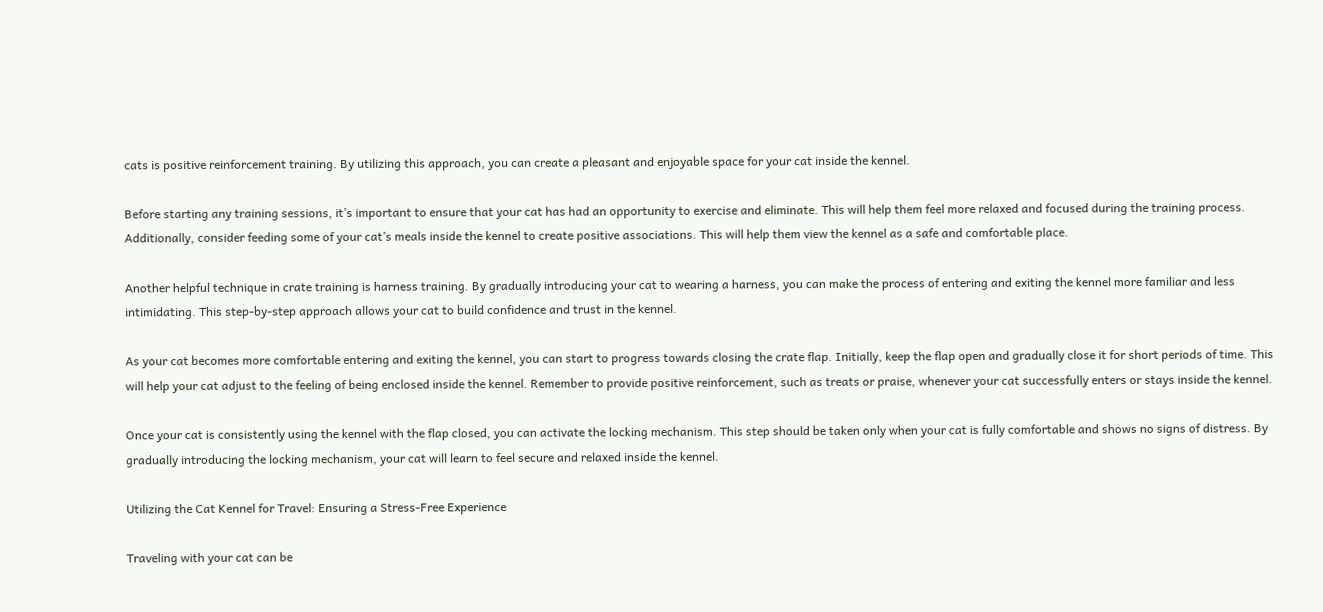cats is positive reinforcement training. By utilizing this approach, you can create a pleasant and enjoyable space for your cat inside the kennel.

Before starting any training sessions, it’s important to ensure that your cat has had an opportunity to exercise and eliminate. This will help them feel more relaxed and focused during the training process. Additionally, consider feeding some of your cat’s meals inside the kennel to create positive associations. This will help them view the kennel as a safe and comfortable place.

Another helpful technique in crate training is harness training. By gradually introducing your cat to wearing a harness, you can make the process of entering and exiting the kennel more familiar and less intimidating. This step-by-step approach allows your cat to build confidence and trust in the kennel.

As your cat becomes more comfortable entering and exiting the kennel, you can start to progress towards closing the crate flap. Initially, keep the flap open and gradually close it for short periods of time. This will help your cat adjust to the feeling of being enclosed inside the kennel. Remember to provide positive reinforcement, such as treats or praise, whenever your cat successfully enters or stays inside the kennel.

Once your cat is consistently using the kennel with the flap closed, you can activate the locking mechanism. This step should be taken only when your cat is fully comfortable and shows no signs of distress. By gradually introducing the locking mechanism, your cat will learn to feel secure and relaxed inside the kennel.

Utilizing the Cat Kennel for Travel: Ensuring a Stress-Free Experience

Traveling with your cat can be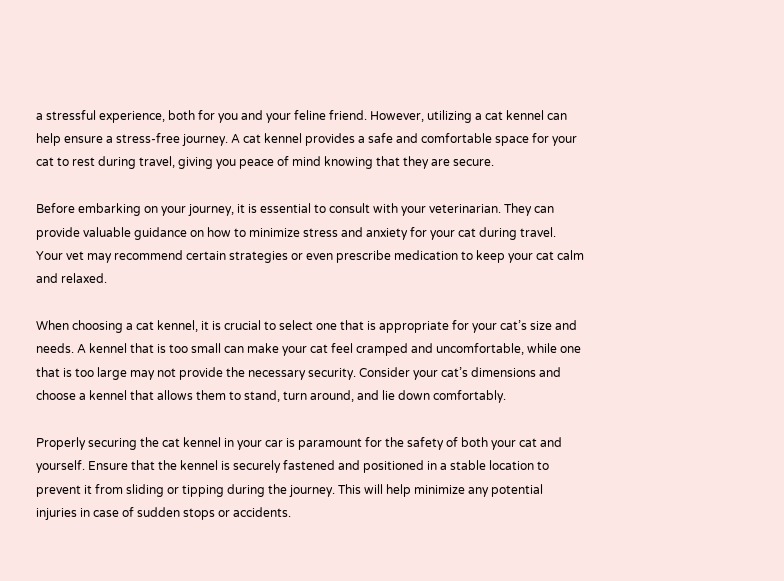a stressful experience, both for you and your feline friend. However, utilizing a cat kennel can help ensure a stress-free journey. A cat kennel provides a safe and comfortable space for your cat to rest during travel, giving you peace of mind knowing that they are secure.

Before embarking on your journey, it is essential to consult with your veterinarian. They can provide valuable guidance on how to minimize stress and anxiety for your cat during travel. Your vet may recommend certain strategies or even prescribe medication to keep your cat calm and relaxed.

When choosing a cat kennel, it is crucial to select one that is appropriate for your cat’s size and needs. A kennel that is too small can make your cat feel cramped and uncomfortable, while one that is too large may not provide the necessary security. Consider your cat’s dimensions and choose a kennel that allows them to stand, turn around, and lie down comfortably.

Properly securing the cat kennel in your car is paramount for the safety of both your cat and yourself. Ensure that the kennel is securely fastened and positioned in a stable location to prevent it from sliding or tipping during the journey. This will help minimize any potential injuries in case of sudden stops or accidents.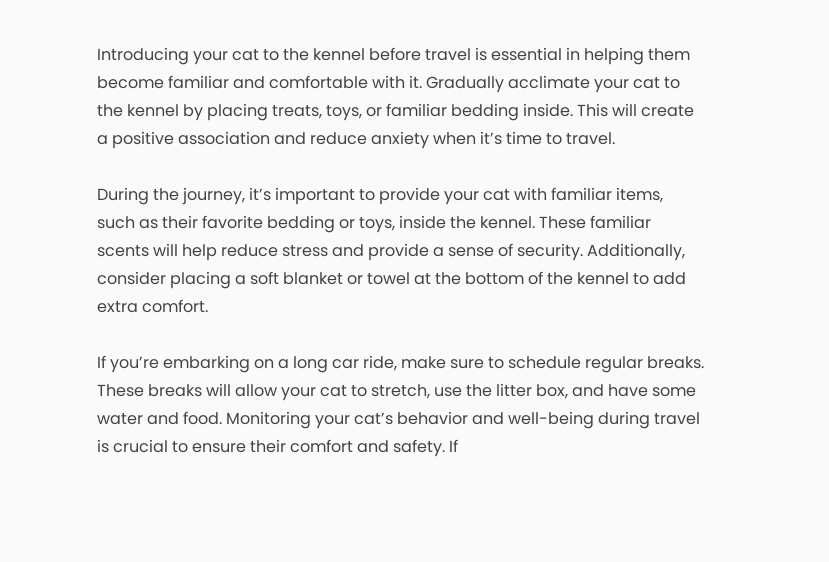Introducing your cat to the kennel before travel is essential in helping them become familiar and comfortable with it. Gradually acclimate your cat to the kennel by placing treats, toys, or familiar bedding inside. This will create a positive association and reduce anxiety when it’s time to travel.

During the journey, it’s important to provide your cat with familiar items, such as their favorite bedding or toys, inside the kennel. These familiar scents will help reduce stress and provide a sense of security. Additionally, consider placing a soft blanket or towel at the bottom of the kennel to add extra comfort.

If you’re embarking on a long car ride, make sure to schedule regular breaks. These breaks will allow your cat to stretch, use the litter box, and have some water and food. Monitoring your cat’s behavior and well-being during travel is crucial to ensure their comfort and safety. If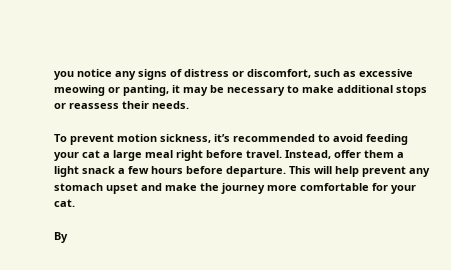you notice any signs of distress or discomfort, such as excessive meowing or panting, it may be necessary to make additional stops or reassess their needs.

To prevent motion sickness, it’s recommended to avoid feeding your cat a large meal right before travel. Instead, offer them a light snack a few hours before departure. This will help prevent any stomach upset and make the journey more comfortable for your cat.

By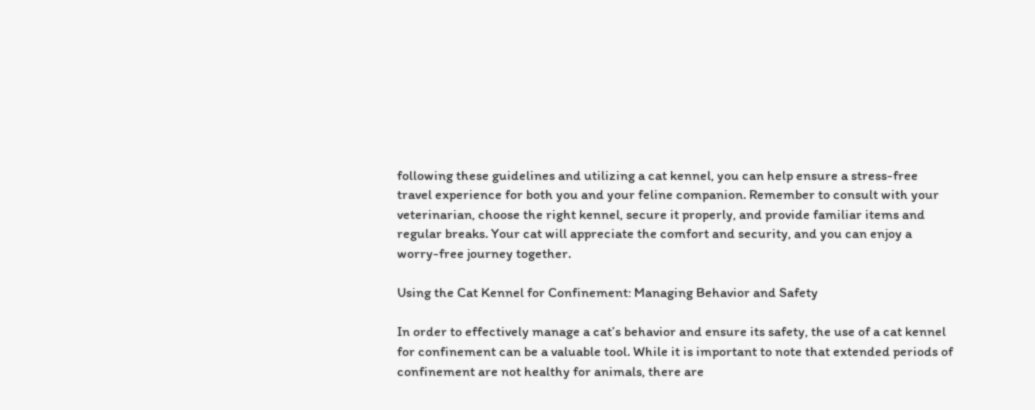following these guidelines and utilizing a cat kennel, you can help ensure a stress-free travel experience for both you and your feline companion. Remember to consult with your veterinarian, choose the right kennel, secure it properly, and provide familiar items and regular breaks. Your cat will appreciate the comfort and security, and you can enjoy a worry-free journey together.

Using the Cat Kennel for Confinement: Managing Behavior and Safety

In order to effectively manage a cat’s behavior and ensure its safety, the use of a cat kennel for confinement can be a valuable tool. While it is important to note that extended periods of confinement are not healthy for animals, there are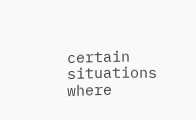certain situations where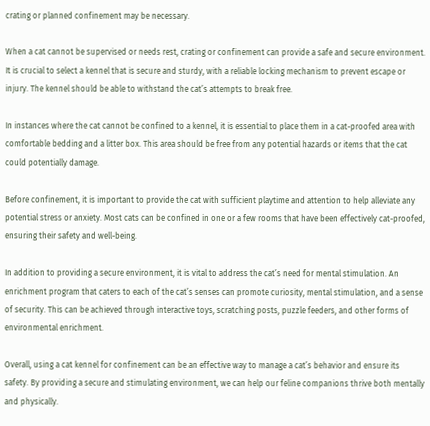crating or planned confinement may be necessary.

When a cat cannot be supervised or needs rest, crating or confinement can provide a safe and secure environment. It is crucial to select a kennel that is secure and sturdy, with a reliable locking mechanism to prevent escape or injury. The kennel should be able to withstand the cat’s attempts to break free.

In instances where the cat cannot be confined to a kennel, it is essential to place them in a cat-proofed area with comfortable bedding and a litter box. This area should be free from any potential hazards or items that the cat could potentially damage.

Before confinement, it is important to provide the cat with sufficient playtime and attention to help alleviate any potential stress or anxiety. Most cats can be confined in one or a few rooms that have been effectively cat-proofed, ensuring their safety and well-being.

In addition to providing a secure environment, it is vital to address the cat’s need for mental stimulation. An enrichment program that caters to each of the cat’s senses can promote curiosity, mental stimulation, and a sense of security. This can be achieved through interactive toys, scratching posts, puzzle feeders, and other forms of environmental enrichment.

Overall, using a cat kennel for confinement can be an effective way to manage a cat’s behavior and ensure its safety. By providing a secure and stimulating environment, we can help our feline companions thrive both mentally and physically.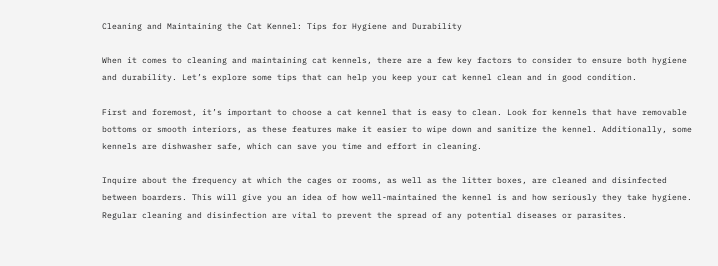Cleaning and Maintaining the Cat Kennel: Tips for Hygiene and Durability

When it comes to cleaning and maintaining cat kennels, there are a few key factors to consider to ensure both hygiene and durability. Let’s explore some tips that can help you keep your cat kennel clean and in good condition.

First and foremost, it’s important to choose a cat kennel that is easy to clean. Look for kennels that have removable bottoms or smooth interiors, as these features make it easier to wipe down and sanitize the kennel. Additionally, some kennels are dishwasher safe, which can save you time and effort in cleaning.

Inquire about the frequency at which the cages or rooms, as well as the litter boxes, are cleaned and disinfected between boarders. This will give you an idea of how well-maintained the kennel is and how seriously they take hygiene. Regular cleaning and disinfection are vital to prevent the spread of any potential diseases or parasites.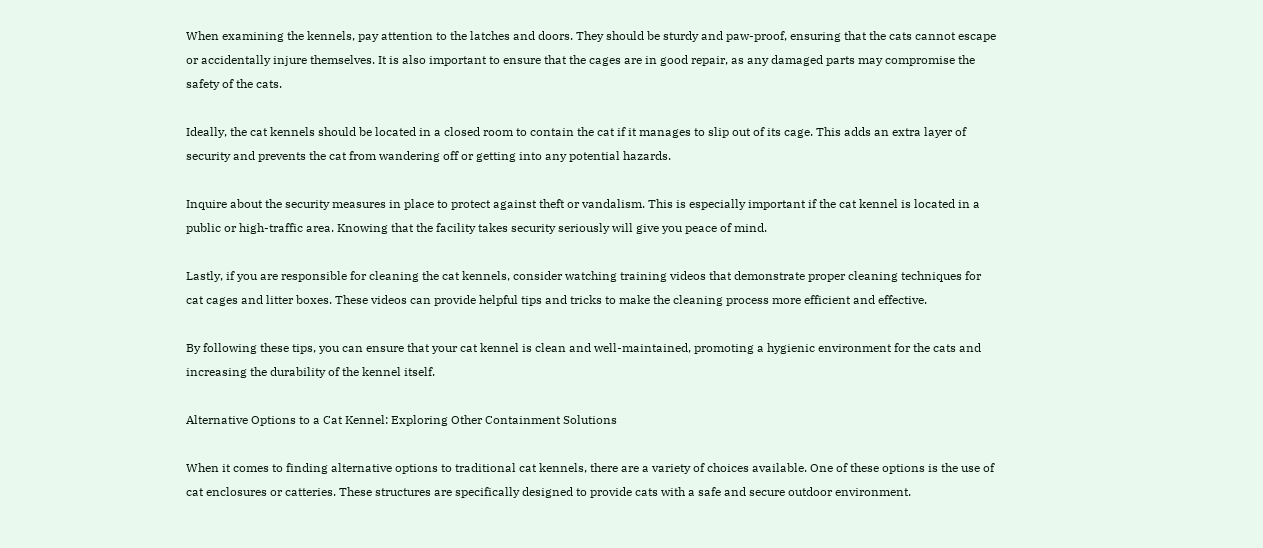When examining the kennels, pay attention to the latches and doors. They should be sturdy and paw-proof, ensuring that the cats cannot escape or accidentally injure themselves. It is also important to ensure that the cages are in good repair, as any damaged parts may compromise the safety of the cats.

Ideally, the cat kennels should be located in a closed room to contain the cat if it manages to slip out of its cage. This adds an extra layer of security and prevents the cat from wandering off or getting into any potential hazards.

Inquire about the security measures in place to protect against theft or vandalism. This is especially important if the cat kennel is located in a public or high-traffic area. Knowing that the facility takes security seriously will give you peace of mind.

Lastly, if you are responsible for cleaning the cat kennels, consider watching training videos that demonstrate proper cleaning techniques for cat cages and litter boxes. These videos can provide helpful tips and tricks to make the cleaning process more efficient and effective.

By following these tips, you can ensure that your cat kennel is clean and well-maintained, promoting a hygienic environment for the cats and increasing the durability of the kennel itself.

Alternative Options to a Cat Kennel: Exploring Other Containment Solutions

When it comes to finding alternative options to traditional cat kennels, there are a variety of choices available. One of these options is the use of cat enclosures or catteries. These structures are specifically designed to provide cats with a safe and secure outdoor environment.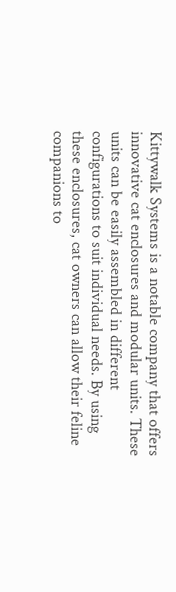Kittywalk Systems is a notable company that offers innovative cat enclosures and modular units. These units can be easily assembled in different configurations to suit individual needs. By using these enclosures, cat owners can allow their feline companions to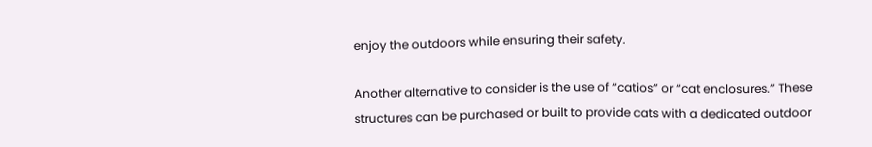enjoy the outdoors while ensuring their safety.

Another alternative to consider is the use of “catios” or “cat enclosures.” These structures can be purchased or built to provide cats with a dedicated outdoor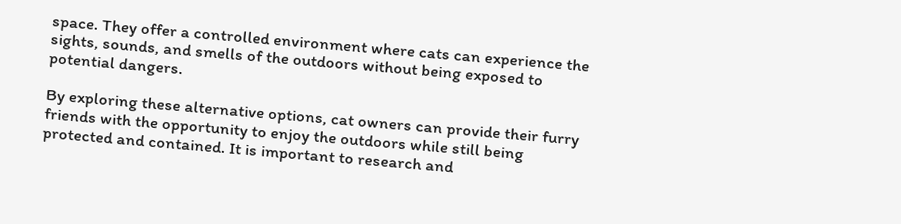space. They offer a controlled environment where cats can experience the sights, sounds, and smells of the outdoors without being exposed to potential dangers.

By exploring these alternative options, cat owners can provide their furry friends with the opportunity to enjoy the outdoors while still being protected and contained. It is important to research and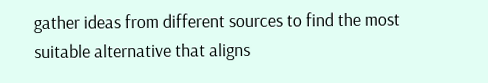gather ideas from different sources to find the most suitable alternative that aligns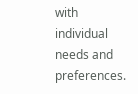with individual needs and preferences.